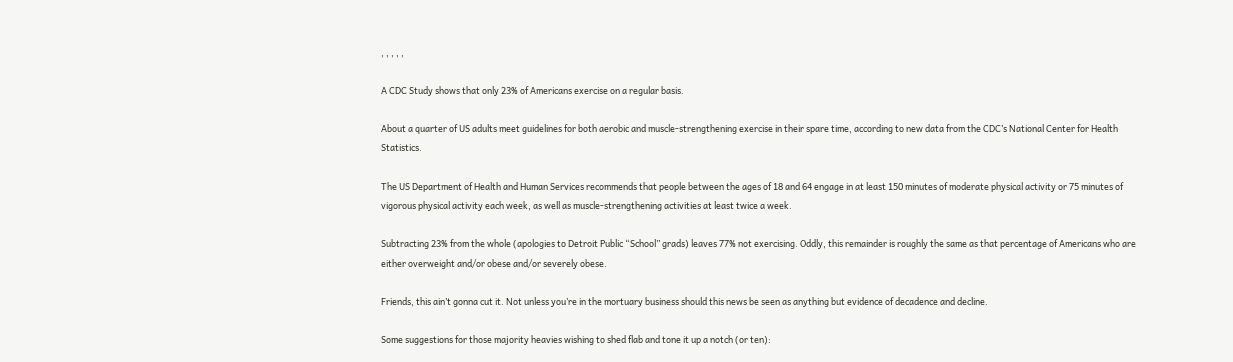, , , , ,

A CDC Study shows that only 23% of Americans exercise on a regular basis.

About a quarter of US adults meet guidelines for both aerobic and muscle-strengthening exercise in their spare time, according to new data from the CDC’s National Center for Health Statistics.

The US Department of Health and Human Services recommends that people between the ages of 18 and 64 engage in at least 150 minutes of moderate physical activity or 75 minutes of vigorous physical activity each week, as well as muscle-strengthening activities at least twice a week.

Subtracting 23% from the whole (apologies to Detroit Public “School” grads) leaves 77% not exercising. Oddly, this remainder is roughly the same as that percentage of Americans who are either overweight and/or obese and/or severely obese.

Friends, this ain’t gonna cut it. Not unless you’re in the mortuary business should this news be seen as anything but evidence of decadence and decline.

Some suggestions for those majority heavies wishing to shed flab and tone it up a notch (or ten):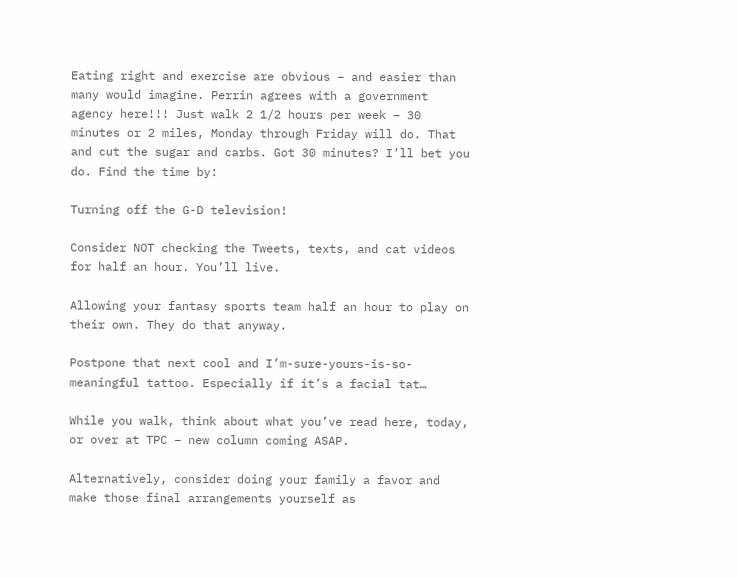Eating right and exercise are obvious – and easier than many would imagine. Perrin agrees with a government agency here!!! Just walk 2 1/2 hours per week – 30 minutes or 2 miles, Monday through Friday will do. That and cut the sugar and carbs. Got 30 minutes? I’ll bet you do. Find the time by:

Turning off the G-D television!

Consider NOT checking the Tweets, texts, and cat videos for half an hour. You’ll live.

Allowing your fantasy sports team half an hour to play on their own. They do that anyway.

Postpone that next cool and I’m-sure-yours-is-so-meaningful tattoo. Especially if it’s a facial tat…

While you walk, think about what you’ve read here, today, or over at TPC – new column coming ASAP.

Alternatively, consider doing your family a favor and make those final arrangements yourself as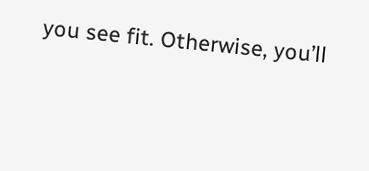you see fit. Otherwise, you’ll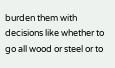burden them with decisions like whether to go all wood or steel or to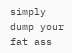simply dump your fat ass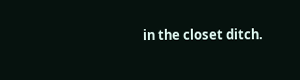in the closet ditch.